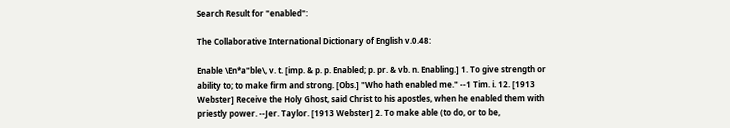Search Result for "enabled":

The Collaborative International Dictionary of English v.0.48:

Enable \En*a"ble\, v. t. [imp. & p. p. Enabled; p. pr. & vb. n. Enabling.] 1. To give strength or ability to; to make firm and strong. [Obs.] "Who hath enabled me." --1 Tim. i. 12. [1913 Webster] Receive the Holy Ghost, said Christ to his apostles, when he enabled them with priestly power. --Jer. Taylor. [1913 Webster] 2. To make able (to do, or to be,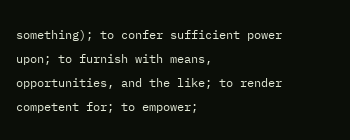something); to confer sufficient power upon; to furnish with means, opportunities, and the like; to render competent for; to empower;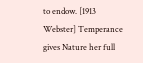to endow. [1913 Webster] Temperance gives Nature her full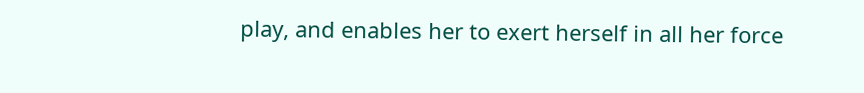play, and enables her to exert herself in all her force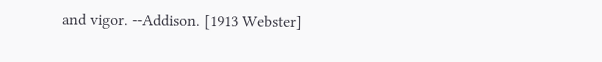and vigor. --Addison. [1913 Webster]